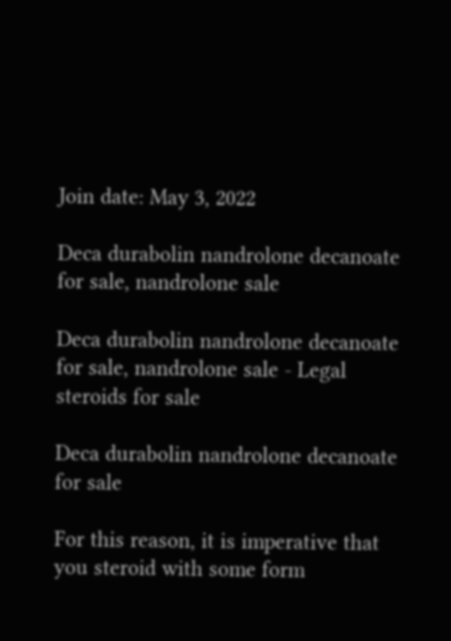Join date: May 3, 2022

Deca durabolin nandrolone decanoate for sale, nandrolone sale

Deca durabolin nandrolone decanoate for sale, nandrolone sale - Legal steroids for sale

Deca durabolin nandrolone decanoate for sale

For this reason, it is imperative that you steroid with some form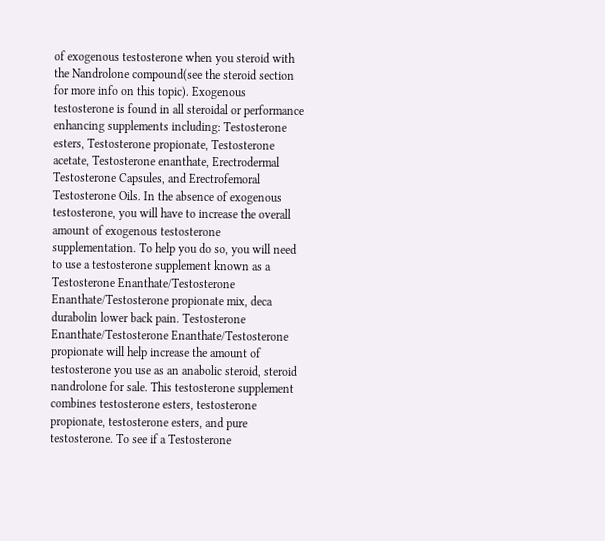of exogenous testosterone when you steroid with the Nandrolone compound(see the steroid section for more info on this topic). Exogenous testosterone is found in all steroidal or performance enhancing supplements including: Testosterone esters, Testosterone propionate, Testosterone acetate, Testosterone enanthate, Erectrodermal Testosterone Capsules, and Erectrofemoral Testosterone Oils. In the absence of exogenous testosterone, you will have to increase the overall amount of exogenous testosterone supplementation. To help you do so, you will need to use a testosterone supplement known as a Testosterone Enanthate/Testosterone Enanthate/Testosterone propionate mix, deca durabolin lower back pain. Testosterone Enanthate/Testosterone Enanthate/Testosterone propionate will help increase the amount of testosterone you use as an anabolic steroid, steroid nandrolone for sale. This testosterone supplement combines testosterone esters, testosterone propionate, testosterone esters, and pure testosterone. To see if a Testosterone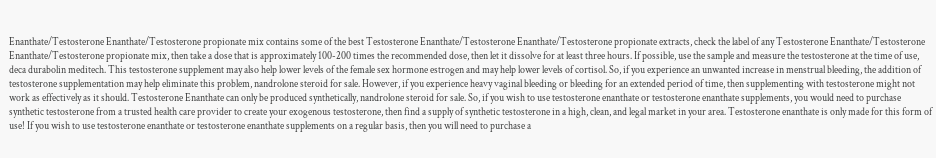Enanthate/Testosterone Enanthate/Testosterone propionate mix contains some of the best Testosterone Enanthate/Testosterone Enanthate/Testosterone propionate extracts, check the label of any Testosterone Enanthate/Testosterone Enanthate/Testosterone propionate mix, then take a dose that is approximately 100-200 times the recommended dose, then let it dissolve for at least three hours. If possible, use the sample and measure the testosterone at the time of use, deca durabolin meditech. This testosterone supplement may also help lower levels of the female sex hormone estrogen and may help lower levels of cortisol. So, if you experience an unwanted increase in menstrual bleeding, the addition of testosterone supplementation may help eliminate this problem, nandrolone steroid for sale. However, if you experience heavy vaginal bleeding or bleeding for an extended period of time, then supplementing with testosterone might not work as effectively as it should. Testosterone Enanthate can only be produced synthetically, nandrolone steroid for sale. So, if you wish to use testosterone enanthate or testosterone enanthate supplements, you would need to purchase synthetic testosterone from a trusted health care provider to create your exogenous testosterone, then find a supply of synthetic testosterone in a high, clean, and legal market in your area. Testosterone enanthate is only made for this form of use! If you wish to use testosterone enanthate or testosterone enanthate supplements on a regular basis, then you will need to purchase a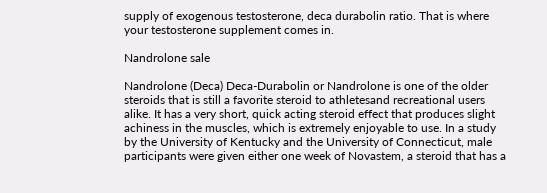supply of exogenous testosterone, deca durabolin ratio. That is where your testosterone supplement comes in.

Nandrolone sale

Nandrolone (Deca) Deca-Durabolin or Nandrolone is one of the older steroids that is still a favorite steroid to athletesand recreational users alike. It has a very short, quick acting steroid effect that produces slight achiness in the muscles, which is extremely enjoyable to use. In a study by the University of Kentucky and the University of Connecticut, male participants were given either one week of Novastem, a steroid that has a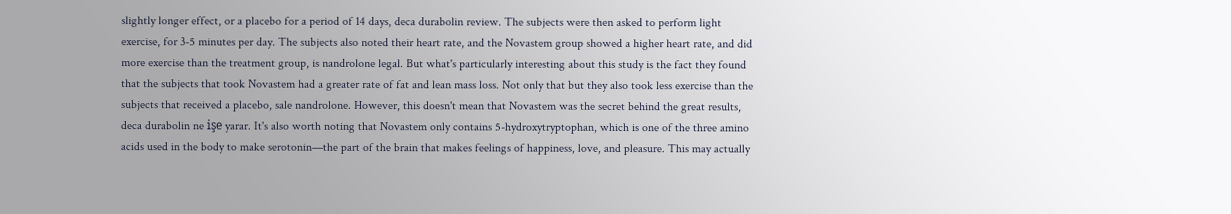slightly longer effect, or a placebo for a period of 14 days, deca durabolin review. The subjects were then asked to perform light exercise, for 3-5 minutes per day. The subjects also noted their heart rate, and the Novastem group showed a higher heart rate, and did more exercise than the treatment group, is nandrolone legal. But what's particularly interesting about this study is the fact they found that the subjects that took Novastem had a greater rate of fat and lean mass loss. Not only that but they also took less exercise than the subjects that received a placebo, sale nandrolone. However, this doesn't mean that Novastem was the secret behind the great results, deca durabolin ne işe yarar. It's also worth noting that Novastem only contains 5-hydroxytryptophan, which is one of the three amino acids used in the body to make serotonin—the part of the brain that makes feelings of happiness, love, and pleasure. This may actually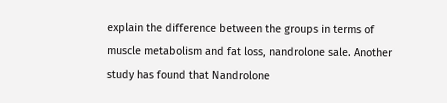explain the difference between the groups in terms of muscle metabolism and fat loss, nandrolone sale. Another study has found that Nandrolone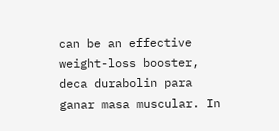can be an effective weight-loss booster, deca durabolin para ganar masa muscular. In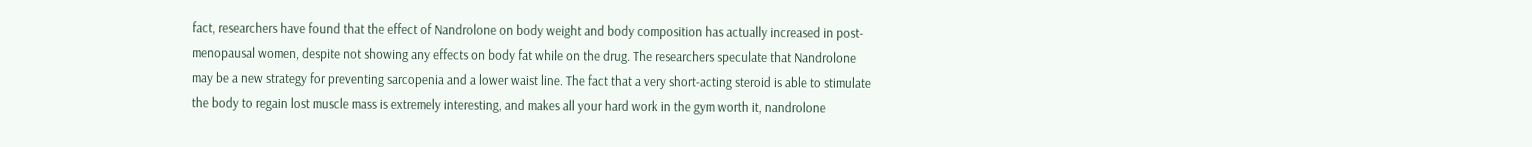fact, researchers have found that the effect of Nandrolone on body weight and body composition has actually increased in post-menopausal women, despite not showing any effects on body fat while on the drug. The researchers speculate that Nandrolone may be a new strategy for preventing sarcopenia and a lower waist line. The fact that a very short-acting steroid is able to stimulate the body to regain lost muscle mass is extremely interesting, and makes all your hard work in the gym worth it, nandrolone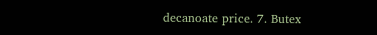decanoate price. 7. Butex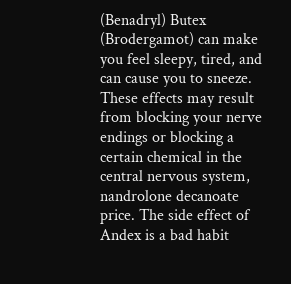(Benadryl) Butex (Brodergamot) can make you feel sleepy, tired, and can cause you to sneeze. These effects may result from blocking your nerve endings or blocking a certain chemical in the central nervous system, nandrolone decanoate price. The side effect of Andex is a bad habit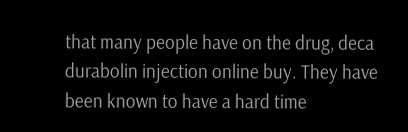that many people have on the drug, deca durabolin injection online buy. They have been known to have a hard time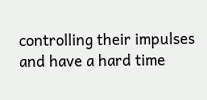controlling their impulses and have a hard time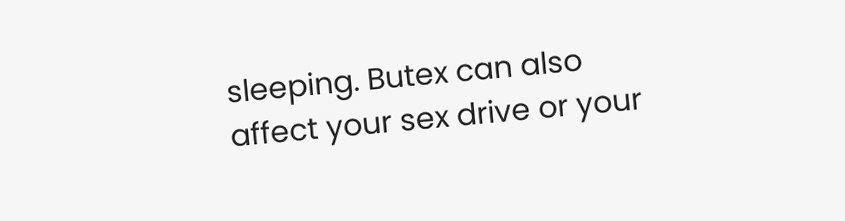sleeping. Butex can also affect your sex drive or your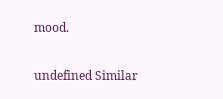mood.

undefined Similar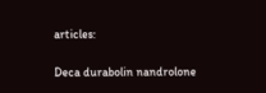articles:

Deca durabolin nandrolone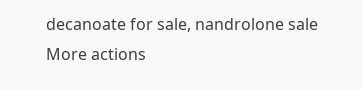decanoate for sale, nandrolone sale
More actions